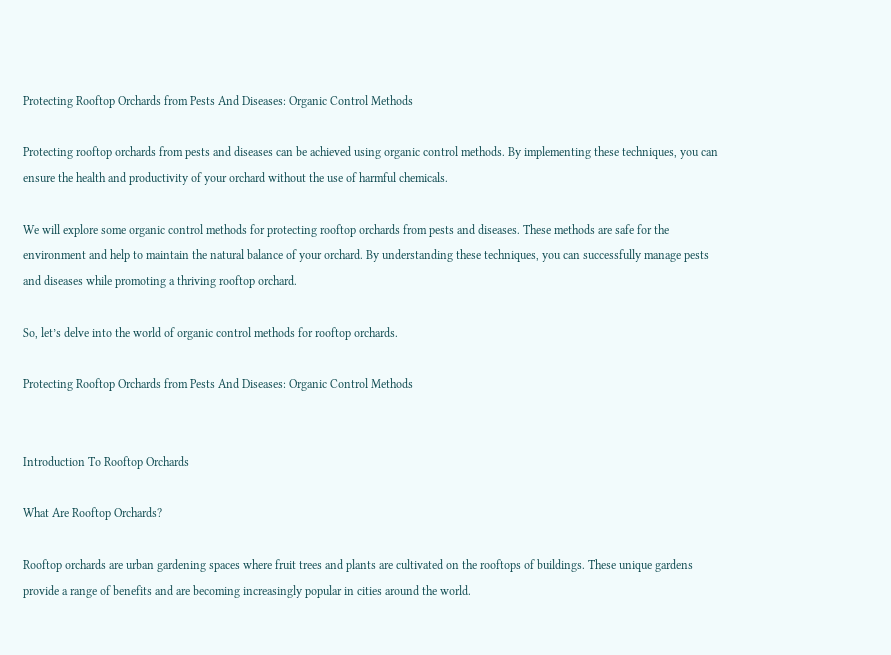Protecting Rooftop Orchards from Pests And Diseases: Organic Control Methods

Protecting rooftop orchards from pests and diseases can be achieved using organic control methods. By implementing these techniques, you can ensure the health and productivity of your orchard without the use of harmful chemicals.

We will explore some organic control methods for protecting rooftop orchards from pests and diseases. These methods are safe for the environment and help to maintain the natural balance of your orchard. By understanding these techniques, you can successfully manage pests and diseases while promoting a thriving rooftop orchard.

So, let’s delve into the world of organic control methods for rooftop orchards.

Protecting Rooftop Orchards from Pests And Diseases: Organic Control Methods


Introduction To Rooftop Orchards

What Are Rooftop Orchards?

Rooftop orchards are urban gardening spaces where fruit trees and plants are cultivated on the rooftops of buildings. These unique gardens provide a range of benefits and are becoming increasingly popular in cities around the world.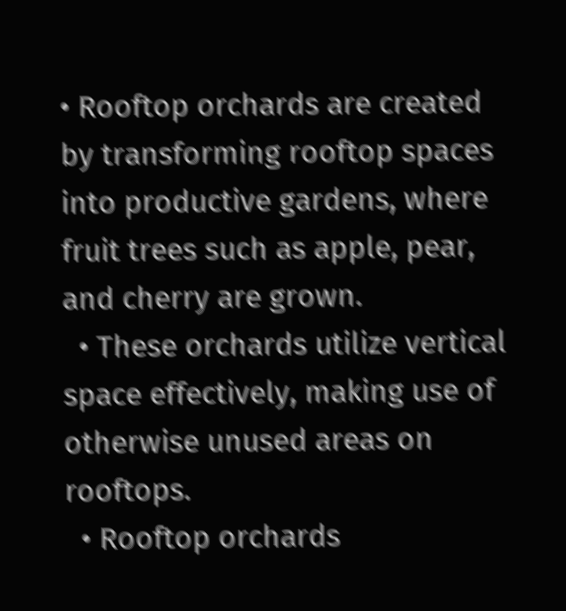• Rooftop orchards are created by transforming rooftop spaces into productive gardens, where fruit trees such as apple, pear, and cherry are grown.
  • These orchards utilize vertical space effectively, making use of otherwise unused areas on rooftops.
  • Rooftop orchards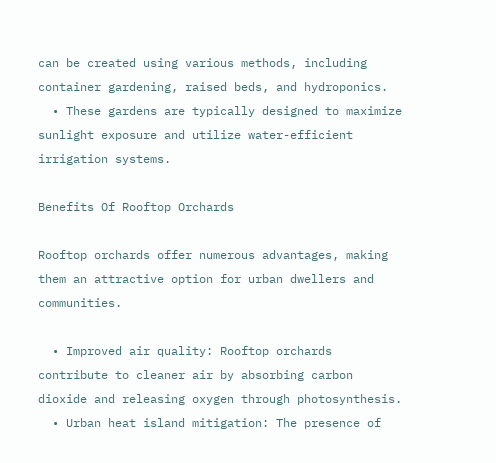can be created using various methods, including container gardening, raised beds, and hydroponics.
  • These gardens are typically designed to maximize sunlight exposure and utilize water-efficient irrigation systems.

Benefits Of Rooftop Orchards

Rooftop orchards offer numerous advantages, making them an attractive option for urban dwellers and communities.

  • Improved air quality: Rooftop orchards contribute to cleaner air by absorbing carbon dioxide and releasing oxygen through photosynthesis.
  • Urban heat island mitigation: The presence of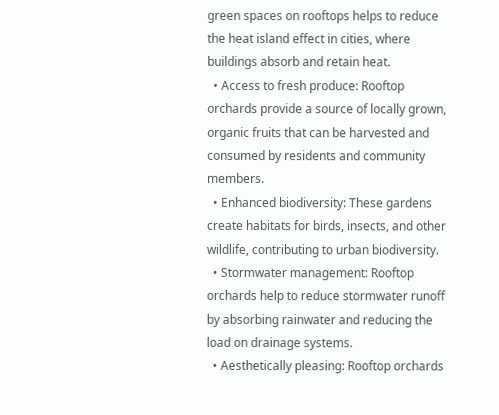green spaces on rooftops helps to reduce the heat island effect in cities, where buildings absorb and retain heat.
  • Access to fresh produce: Rooftop orchards provide a source of locally grown, organic fruits that can be harvested and consumed by residents and community members.
  • Enhanced biodiversity: These gardens create habitats for birds, insects, and other wildlife, contributing to urban biodiversity.
  • Stormwater management: Rooftop orchards help to reduce stormwater runoff by absorbing rainwater and reducing the load on drainage systems.
  • Aesthetically pleasing: Rooftop orchards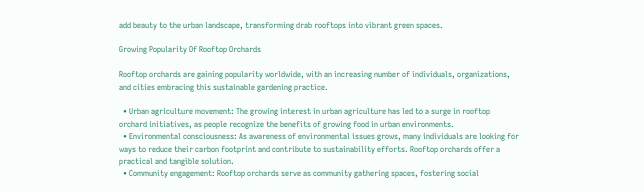add beauty to the urban landscape, transforming drab rooftops into vibrant green spaces.

Growing Popularity Of Rooftop Orchards

Rooftop orchards are gaining popularity worldwide, with an increasing number of individuals, organizations, and cities embracing this sustainable gardening practice.

  • Urban agriculture movement: The growing interest in urban agriculture has led to a surge in rooftop orchard initiatives, as people recognize the benefits of growing food in urban environments.
  • Environmental consciousness: As awareness of environmental issues grows, many individuals are looking for ways to reduce their carbon footprint and contribute to sustainability efforts. Rooftop orchards offer a practical and tangible solution.
  • Community engagement: Rooftop orchards serve as community gathering spaces, fostering social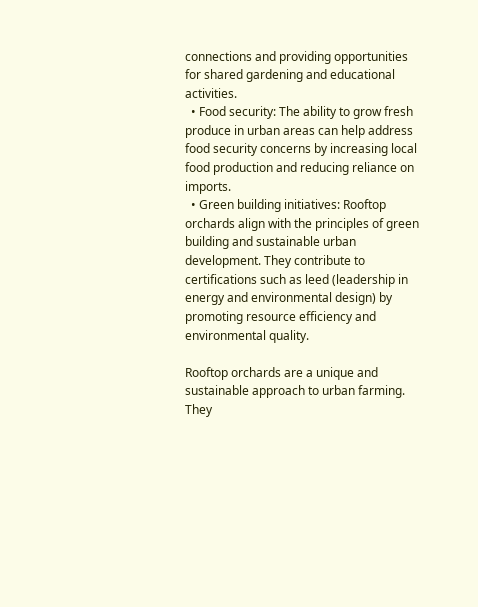connections and providing opportunities for shared gardening and educational activities.
  • Food security: The ability to grow fresh produce in urban areas can help address food security concerns by increasing local food production and reducing reliance on imports.
  • Green building initiatives: Rooftop orchards align with the principles of green building and sustainable urban development. They contribute to certifications such as leed (leadership in energy and environmental design) by promoting resource efficiency and environmental quality.

Rooftop orchards are a unique and sustainable approach to urban farming. They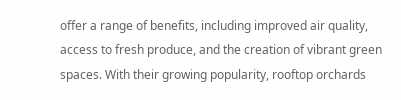offer a range of benefits, including improved air quality, access to fresh produce, and the creation of vibrant green spaces. With their growing popularity, rooftop orchards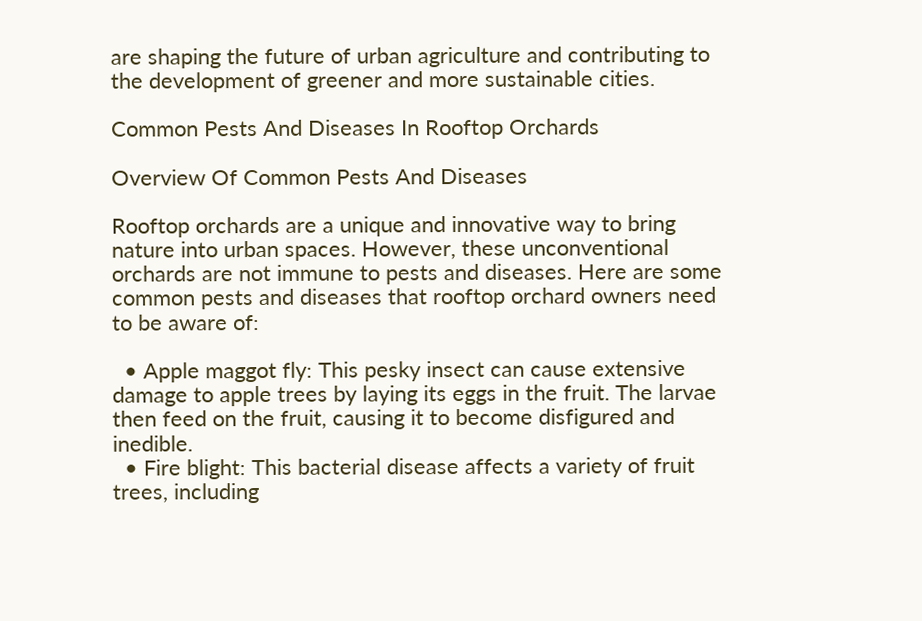are shaping the future of urban agriculture and contributing to the development of greener and more sustainable cities.

Common Pests And Diseases In Rooftop Orchards

Overview Of Common Pests And Diseases

Rooftop orchards are a unique and innovative way to bring nature into urban spaces. However, these unconventional orchards are not immune to pests and diseases. Here are some common pests and diseases that rooftop orchard owners need to be aware of:

  • Apple maggot fly: This pesky insect can cause extensive damage to apple trees by laying its eggs in the fruit. The larvae then feed on the fruit, causing it to become disfigured and inedible.
  • Fire blight: This bacterial disease affects a variety of fruit trees, including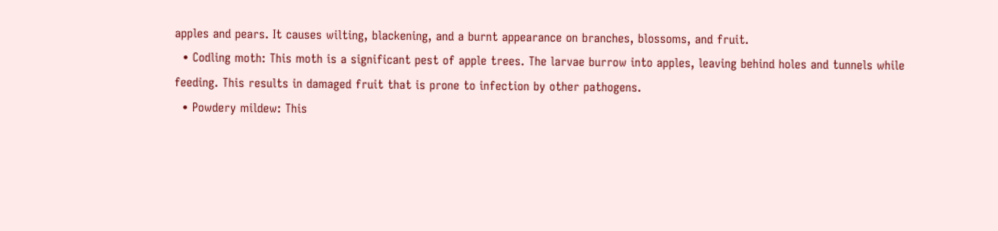apples and pears. It causes wilting, blackening, and a burnt appearance on branches, blossoms, and fruit.
  • Codling moth: This moth is a significant pest of apple trees. The larvae burrow into apples, leaving behind holes and tunnels while feeding. This results in damaged fruit that is prone to infection by other pathogens.
  • Powdery mildew: This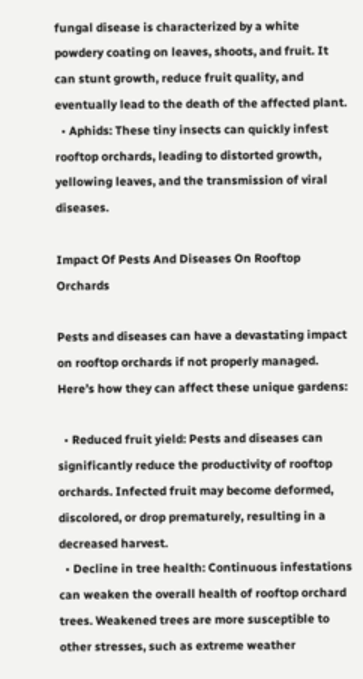fungal disease is characterized by a white powdery coating on leaves, shoots, and fruit. It can stunt growth, reduce fruit quality, and eventually lead to the death of the affected plant.
  • Aphids: These tiny insects can quickly infest rooftop orchards, leading to distorted growth, yellowing leaves, and the transmission of viral diseases.

Impact Of Pests And Diseases On Rooftop Orchards

Pests and diseases can have a devastating impact on rooftop orchards if not properly managed. Here’s how they can affect these unique gardens:

  • Reduced fruit yield: Pests and diseases can significantly reduce the productivity of rooftop orchards. Infected fruit may become deformed, discolored, or drop prematurely, resulting in a decreased harvest.
  • Decline in tree health: Continuous infestations can weaken the overall health of rooftop orchard trees. Weakened trees are more susceptible to other stresses, such as extreme weather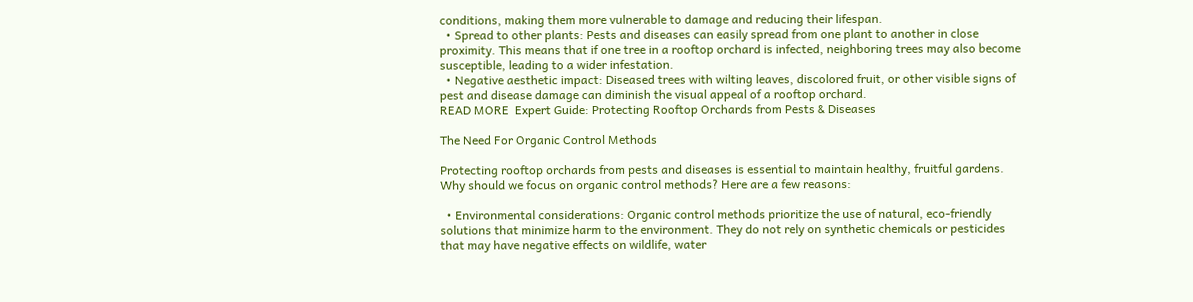conditions, making them more vulnerable to damage and reducing their lifespan.
  • Spread to other plants: Pests and diseases can easily spread from one plant to another in close proximity. This means that if one tree in a rooftop orchard is infected, neighboring trees may also become susceptible, leading to a wider infestation.
  • Negative aesthetic impact: Diseased trees with wilting leaves, discolored fruit, or other visible signs of pest and disease damage can diminish the visual appeal of a rooftop orchard.
READ MORE  Expert Guide: Protecting Rooftop Orchards from Pests & Diseases

The Need For Organic Control Methods

Protecting rooftop orchards from pests and diseases is essential to maintain healthy, fruitful gardens. Why should we focus on organic control methods? Here are a few reasons:

  • Environmental considerations: Organic control methods prioritize the use of natural, eco-friendly solutions that minimize harm to the environment. They do not rely on synthetic chemicals or pesticides that may have negative effects on wildlife, water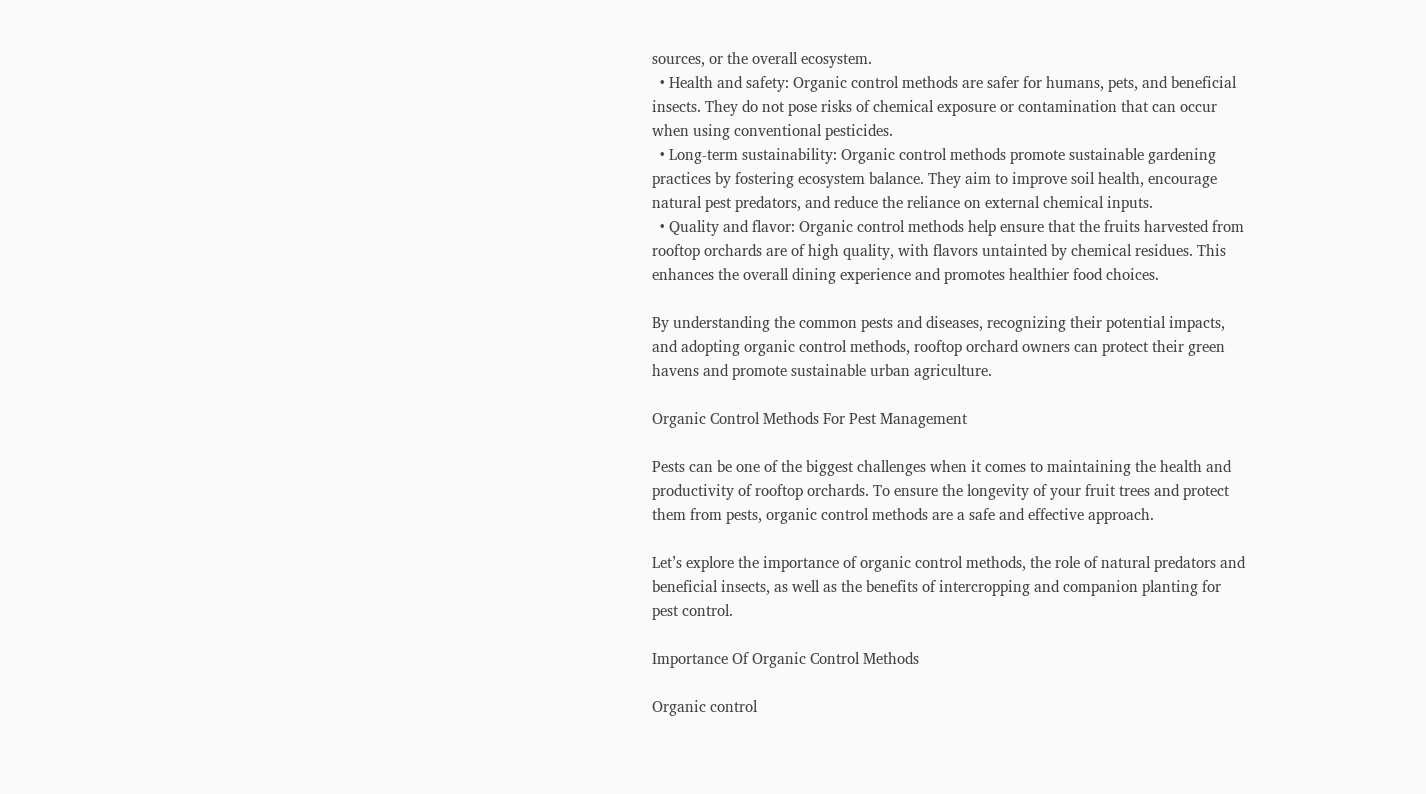sources, or the overall ecosystem.
  • Health and safety: Organic control methods are safer for humans, pets, and beneficial insects. They do not pose risks of chemical exposure or contamination that can occur when using conventional pesticides.
  • Long-term sustainability: Organic control methods promote sustainable gardening practices by fostering ecosystem balance. They aim to improve soil health, encourage natural pest predators, and reduce the reliance on external chemical inputs.
  • Quality and flavor: Organic control methods help ensure that the fruits harvested from rooftop orchards are of high quality, with flavors untainted by chemical residues. This enhances the overall dining experience and promotes healthier food choices.

By understanding the common pests and diseases, recognizing their potential impacts, and adopting organic control methods, rooftop orchard owners can protect their green havens and promote sustainable urban agriculture.

Organic Control Methods For Pest Management

Pests can be one of the biggest challenges when it comes to maintaining the health and productivity of rooftop orchards. To ensure the longevity of your fruit trees and protect them from pests, organic control methods are a safe and effective approach.

Let’s explore the importance of organic control methods, the role of natural predators and beneficial insects, as well as the benefits of intercropping and companion planting for pest control.

Importance Of Organic Control Methods

Organic control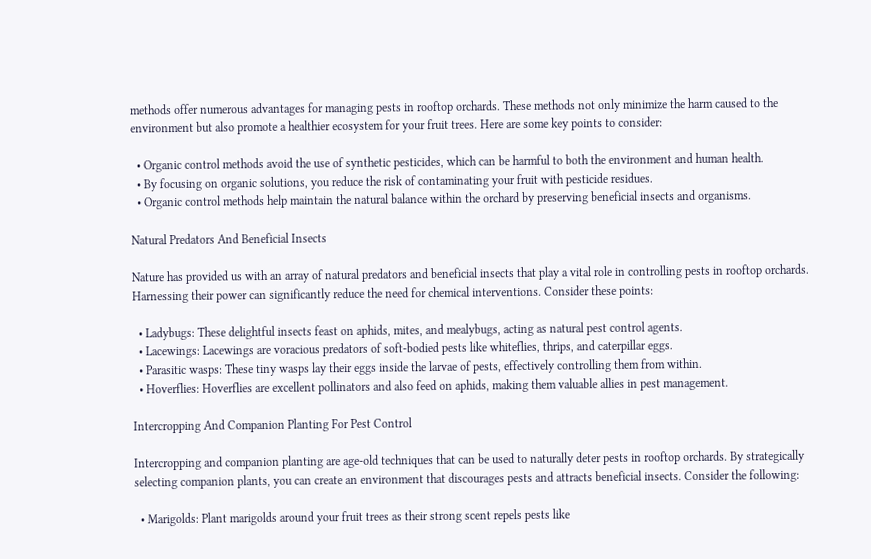methods offer numerous advantages for managing pests in rooftop orchards. These methods not only minimize the harm caused to the environment but also promote a healthier ecosystem for your fruit trees. Here are some key points to consider:

  • Organic control methods avoid the use of synthetic pesticides, which can be harmful to both the environment and human health.
  • By focusing on organic solutions, you reduce the risk of contaminating your fruit with pesticide residues.
  • Organic control methods help maintain the natural balance within the orchard by preserving beneficial insects and organisms.

Natural Predators And Beneficial Insects

Nature has provided us with an array of natural predators and beneficial insects that play a vital role in controlling pests in rooftop orchards. Harnessing their power can significantly reduce the need for chemical interventions. Consider these points:

  • Ladybugs: These delightful insects feast on aphids, mites, and mealybugs, acting as natural pest control agents.
  • Lacewings: Lacewings are voracious predators of soft-bodied pests like whiteflies, thrips, and caterpillar eggs.
  • Parasitic wasps: These tiny wasps lay their eggs inside the larvae of pests, effectively controlling them from within.
  • Hoverflies: Hoverflies are excellent pollinators and also feed on aphids, making them valuable allies in pest management.

Intercropping And Companion Planting For Pest Control

Intercropping and companion planting are age-old techniques that can be used to naturally deter pests in rooftop orchards. By strategically selecting companion plants, you can create an environment that discourages pests and attracts beneficial insects. Consider the following:

  • Marigolds: Plant marigolds around your fruit trees as their strong scent repels pests like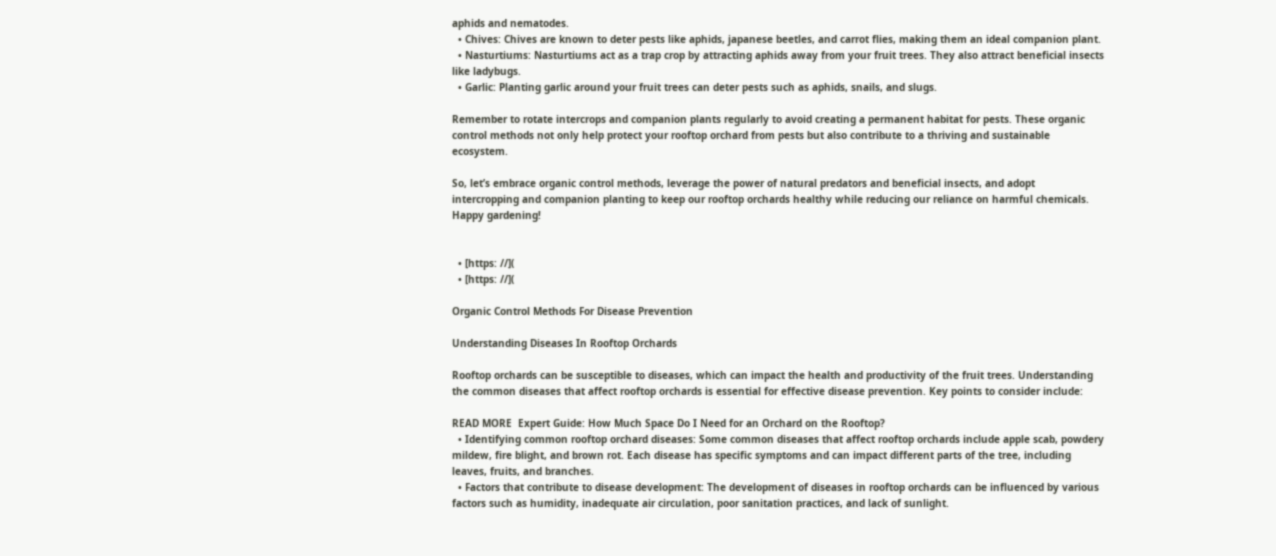aphids and nematodes.
  • Chives: Chives are known to deter pests like aphids, japanese beetles, and carrot flies, making them an ideal companion plant.
  • Nasturtiums: Nasturtiums act as a trap crop by attracting aphids away from your fruit trees. They also attract beneficial insects like ladybugs.
  • Garlic: Planting garlic around your fruit trees can deter pests such as aphids, snails, and slugs.

Remember to rotate intercrops and companion plants regularly to avoid creating a permanent habitat for pests. These organic control methods not only help protect your rooftop orchard from pests but also contribute to a thriving and sustainable ecosystem.

So, let’s embrace organic control methods, leverage the power of natural predators and beneficial insects, and adopt intercropping and companion planting to keep our rooftop orchards healthy while reducing our reliance on harmful chemicals. Happy gardening!


  • [https: //](
  • [https: //](

Organic Control Methods For Disease Prevention

Understanding Diseases In Rooftop Orchards

Rooftop orchards can be susceptible to diseases, which can impact the health and productivity of the fruit trees. Understanding the common diseases that affect rooftop orchards is essential for effective disease prevention. Key points to consider include:

READ MORE  Expert Guide: How Much Space Do I Need for an Orchard on the Rooftop?
  • Identifying common rooftop orchard diseases: Some common diseases that affect rooftop orchards include apple scab, powdery mildew, fire blight, and brown rot. Each disease has specific symptoms and can impact different parts of the tree, including leaves, fruits, and branches.
  • Factors that contribute to disease development: The development of diseases in rooftop orchards can be influenced by various factors such as humidity, inadequate air circulation, poor sanitation practices, and lack of sunlight.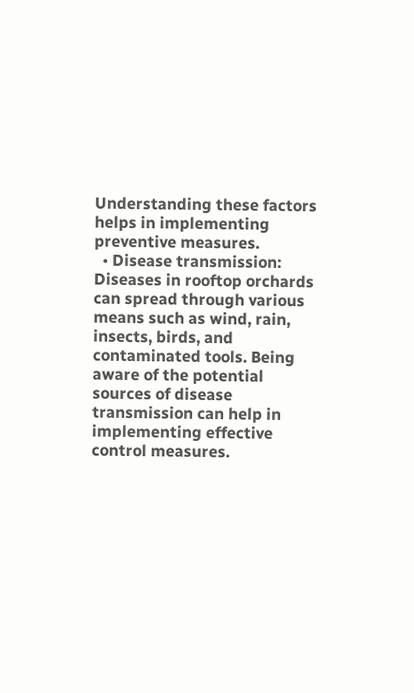Understanding these factors helps in implementing preventive measures.
  • Disease transmission: Diseases in rooftop orchards can spread through various means such as wind, rain, insects, birds, and contaminated tools. Being aware of the potential sources of disease transmission can help in implementing effective control measures.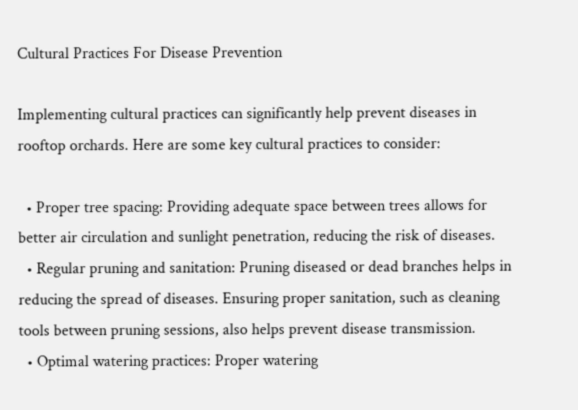Cultural Practices For Disease Prevention

Implementing cultural practices can significantly help prevent diseases in rooftop orchards. Here are some key cultural practices to consider:

  • Proper tree spacing: Providing adequate space between trees allows for better air circulation and sunlight penetration, reducing the risk of diseases.
  • Regular pruning and sanitation: Pruning diseased or dead branches helps in reducing the spread of diseases. Ensuring proper sanitation, such as cleaning tools between pruning sessions, also helps prevent disease transmission.
  • Optimal watering practices: Proper watering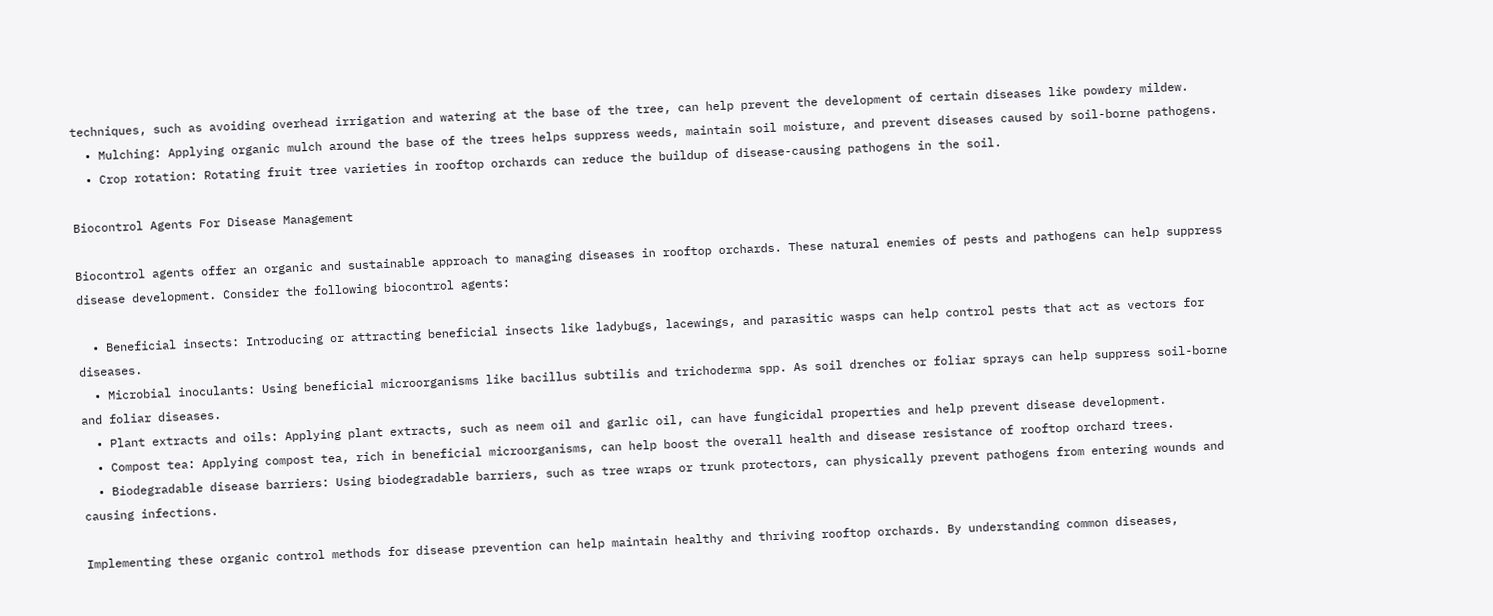techniques, such as avoiding overhead irrigation and watering at the base of the tree, can help prevent the development of certain diseases like powdery mildew.
  • Mulching: Applying organic mulch around the base of the trees helps suppress weeds, maintain soil moisture, and prevent diseases caused by soil-borne pathogens.
  • Crop rotation: Rotating fruit tree varieties in rooftop orchards can reduce the buildup of disease-causing pathogens in the soil.

Biocontrol Agents For Disease Management

Biocontrol agents offer an organic and sustainable approach to managing diseases in rooftop orchards. These natural enemies of pests and pathogens can help suppress disease development. Consider the following biocontrol agents:

  • Beneficial insects: Introducing or attracting beneficial insects like ladybugs, lacewings, and parasitic wasps can help control pests that act as vectors for diseases.
  • Microbial inoculants: Using beneficial microorganisms like bacillus subtilis and trichoderma spp. As soil drenches or foliar sprays can help suppress soil-borne and foliar diseases.
  • Plant extracts and oils: Applying plant extracts, such as neem oil and garlic oil, can have fungicidal properties and help prevent disease development.
  • Compost tea: Applying compost tea, rich in beneficial microorganisms, can help boost the overall health and disease resistance of rooftop orchard trees.
  • Biodegradable disease barriers: Using biodegradable barriers, such as tree wraps or trunk protectors, can physically prevent pathogens from entering wounds and causing infections.

Implementing these organic control methods for disease prevention can help maintain healthy and thriving rooftop orchards. By understanding common diseases,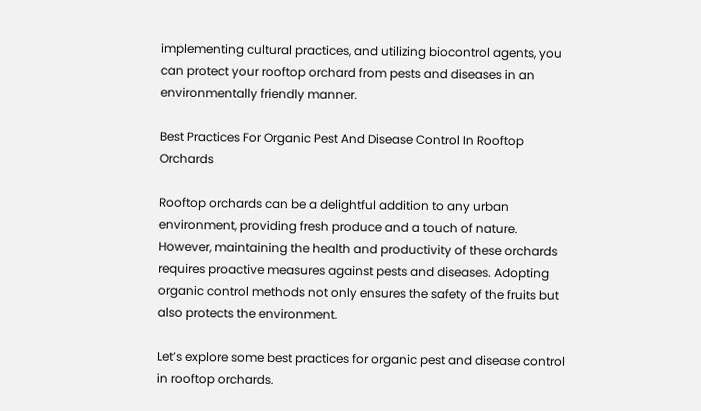implementing cultural practices, and utilizing biocontrol agents, you can protect your rooftop orchard from pests and diseases in an environmentally friendly manner.

Best Practices For Organic Pest And Disease Control In Rooftop Orchards

Rooftop orchards can be a delightful addition to any urban environment, providing fresh produce and a touch of nature. However, maintaining the health and productivity of these orchards requires proactive measures against pests and diseases. Adopting organic control methods not only ensures the safety of the fruits but also protects the environment.

Let’s explore some best practices for organic pest and disease control in rooftop orchards.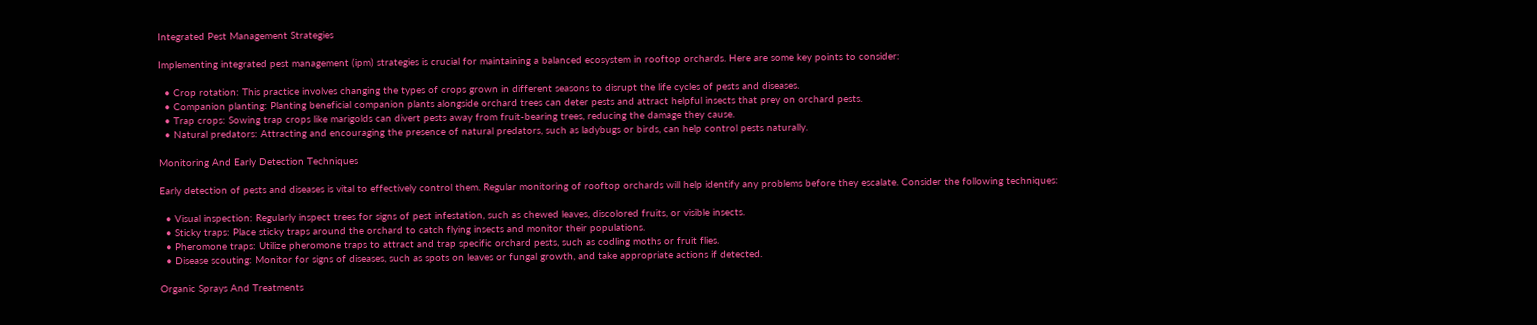Integrated Pest Management Strategies

Implementing integrated pest management (ipm) strategies is crucial for maintaining a balanced ecosystem in rooftop orchards. Here are some key points to consider:

  • Crop rotation: This practice involves changing the types of crops grown in different seasons to disrupt the life cycles of pests and diseases.
  • Companion planting: Planting beneficial companion plants alongside orchard trees can deter pests and attract helpful insects that prey on orchard pests.
  • Trap crops: Sowing trap crops like marigolds can divert pests away from fruit-bearing trees, reducing the damage they cause.
  • Natural predators: Attracting and encouraging the presence of natural predators, such as ladybugs or birds, can help control pests naturally.

Monitoring And Early Detection Techniques

Early detection of pests and diseases is vital to effectively control them. Regular monitoring of rooftop orchards will help identify any problems before they escalate. Consider the following techniques:

  • Visual inspection: Regularly inspect trees for signs of pest infestation, such as chewed leaves, discolored fruits, or visible insects.
  • Sticky traps: Place sticky traps around the orchard to catch flying insects and monitor their populations.
  • Pheromone traps: Utilize pheromone traps to attract and trap specific orchard pests, such as codling moths or fruit flies.
  • Disease scouting: Monitor for signs of diseases, such as spots on leaves or fungal growth, and take appropriate actions if detected.

Organic Sprays And Treatments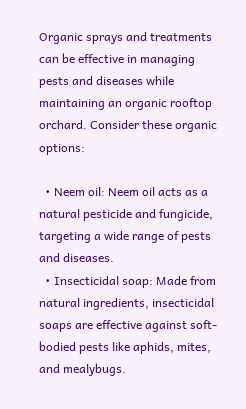Organic sprays and treatments can be effective in managing pests and diseases while maintaining an organic rooftop orchard. Consider these organic options:

  • Neem oil: Neem oil acts as a natural pesticide and fungicide, targeting a wide range of pests and diseases.
  • Insecticidal soap: Made from natural ingredients, insecticidal soaps are effective against soft-bodied pests like aphids, mites, and mealybugs.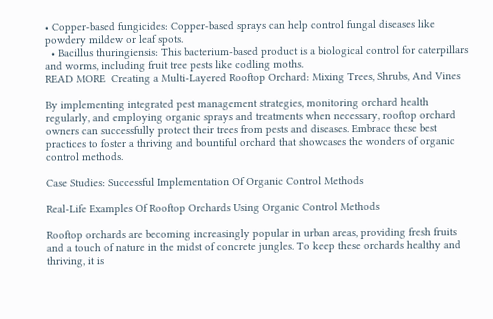• Copper-based fungicides: Copper-based sprays can help control fungal diseases like powdery mildew or leaf spots.
  • Bacillus thuringiensis: This bacterium-based product is a biological control for caterpillars and worms, including fruit tree pests like codling moths.
READ MORE  Creating a Multi-Layered Rooftop Orchard: Mixing Trees, Shrubs, And Vines

By implementing integrated pest management strategies, monitoring orchard health regularly, and employing organic sprays and treatments when necessary, rooftop orchard owners can successfully protect their trees from pests and diseases. Embrace these best practices to foster a thriving and bountiful orchard that showcases the wonders of organic control methods.

Case Studies: Successful Implementation Of Organic Control Methods

Real-Life Examples Of Rooftop Orchards Using Organic Control Methods

Rooftop orchards are becoming increasingly popular in urban areas, providing fresh fruits and a touch of nature in the midst of concrete jungles. To keep these orchards healthy and thriving, it is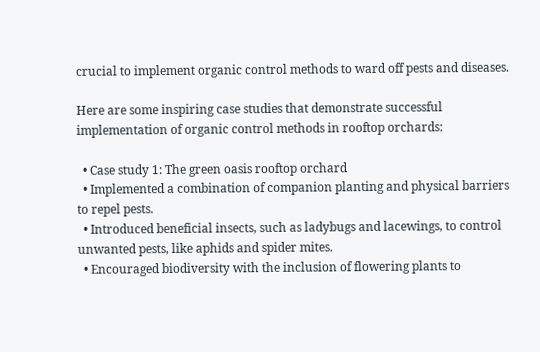crucial to implement organic control methods to ward off pests and diseases.

Here are some inspiring case studies that demonstrate successful implementation of organic control methods in rooftop orchards:

  • Case study 1: The green oasis rooftop orchard
  • Implemented a combination of companion planting and physical barriers to repel pests.
  • Introduced beneficial insects, such as ladybugs and lacewings, to control unwanted pests, like aphids and spider mites.
  • Encouraged biodiversity with the inclusion of flowering plants to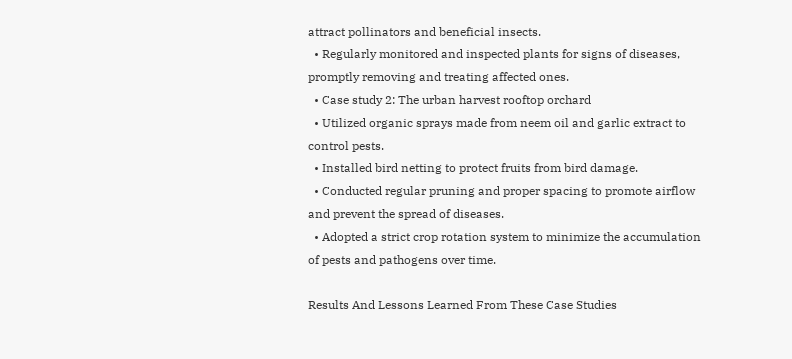attract pollinators and beneficial insects.
  • Regularly monitored and inspected plants for signs of diseases, promptly removing and treating affected ones.
  • Case study 2: The urban harvest rooftop orchard
  • Utilized organic sprays made from neem oil and garlic extract to control pests.
  • Installed bird netting to protect fruits from bird damage.
  • Conducted regular pruning and proper spacing to promote airflow and prevent the spread of diseases.
  • Adopted a strict crop rotation system to minimize the accumulation of pests and pathogens over time.

Results And Lessons Learned From These Case Studies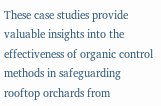These case studies provide valuable insights into the effectiveness of organic control methods in safeguarding rooftop orchards from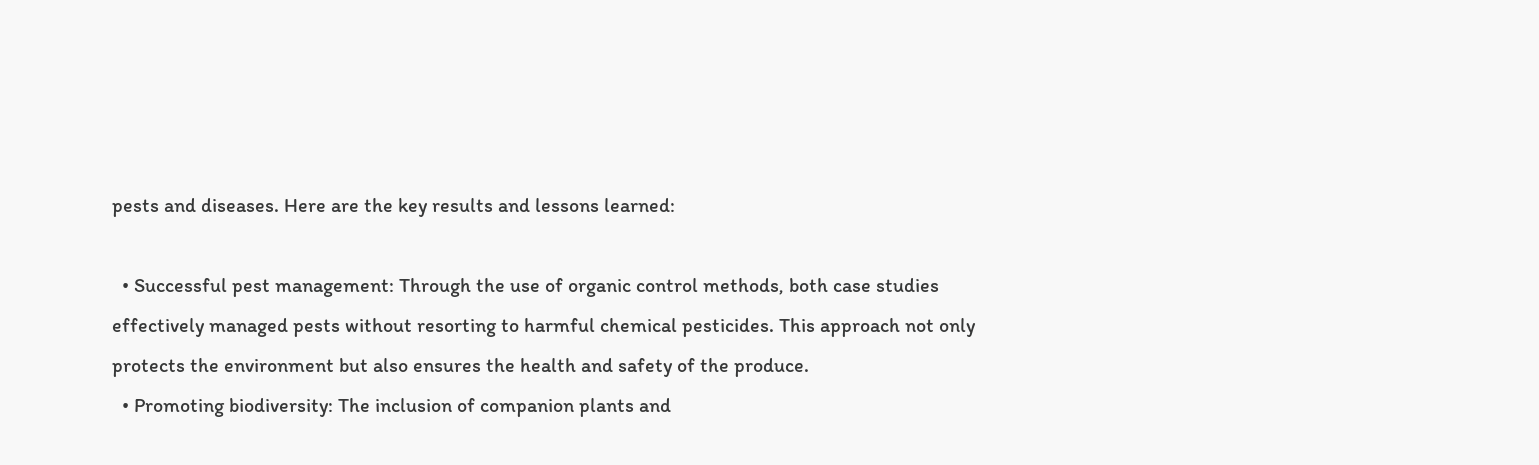pests and diseases. Here are the key results and lessons learned:

  • Successful pest management: Through the use of organic control methods, both case studies effectively managed pests without resorting to harmful chemical pesticides. This approach not only protects the environment but also ensures the health and safety of the produce.
  • Promoting biodiversity: The inclusion of companion plants and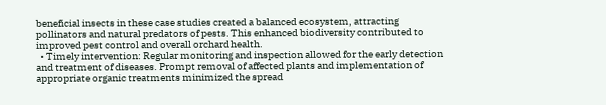beneficial insects in these case studies created a balanced ecosystem, attracting pollinators and natural predators of pests. This enhanced biodiversity contributed to improved pest control and overall orchard health.
  • Timely intervention: Regular monitoring and inspection allowed for the early detection and treatment of diseases. Prompt removal of affected plants and implementation of appropriate organic treatments minimized the spread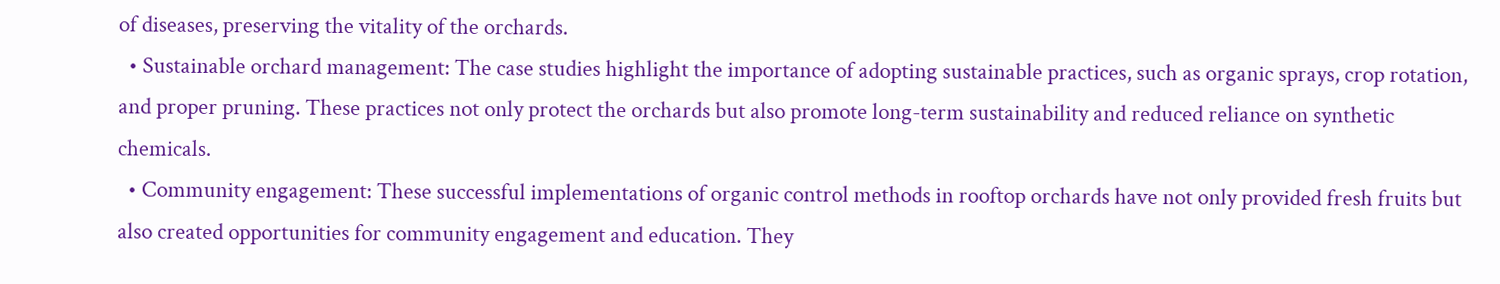of diseases, preserving the vitality of the orchards.
  • Sustainable orchard management: The case studies highlight the importance of adopting sustainable practices, such as organic sprays, crop rotation, and proper pruning. These practices not only protect the orchards but also promote long-term sustainability and reduced reliance on synthetic chemicals.
  • Community engagement: These successful implementations of organic control methods in rooftop orchards have not only provided fresh fruits but also created opportunities for community engagement and education. They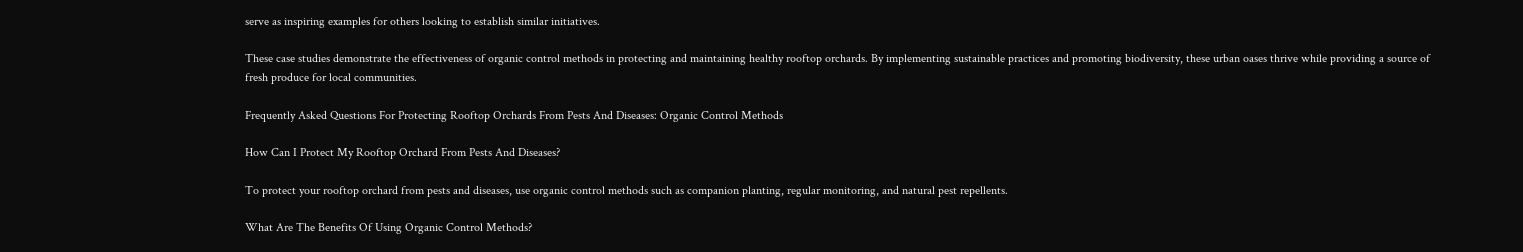serve as inspiring examples for others looking to establish similar initiatives.

These case studies demonstrate the effectiveness of organic control methods in protecting and maintaining healthy rooftop orchards. By implementing sustainable practices and promoting biodiversity, these urban oases thrive while providing a source of fresh produce for local communities.

Frequently Asked Questions For Protecting Rooftop Orchards From Pests And Diseases: Organic Control Methods

How Can I Protect My Rooftop Orchard From Pests And Diseases?

To protect your rooftop orchard from pests and diseases, use organic control methods such as companion planting, regular monitoring, and natural pest repellents.

What Are The Benefits Of Using Organic Control Methods?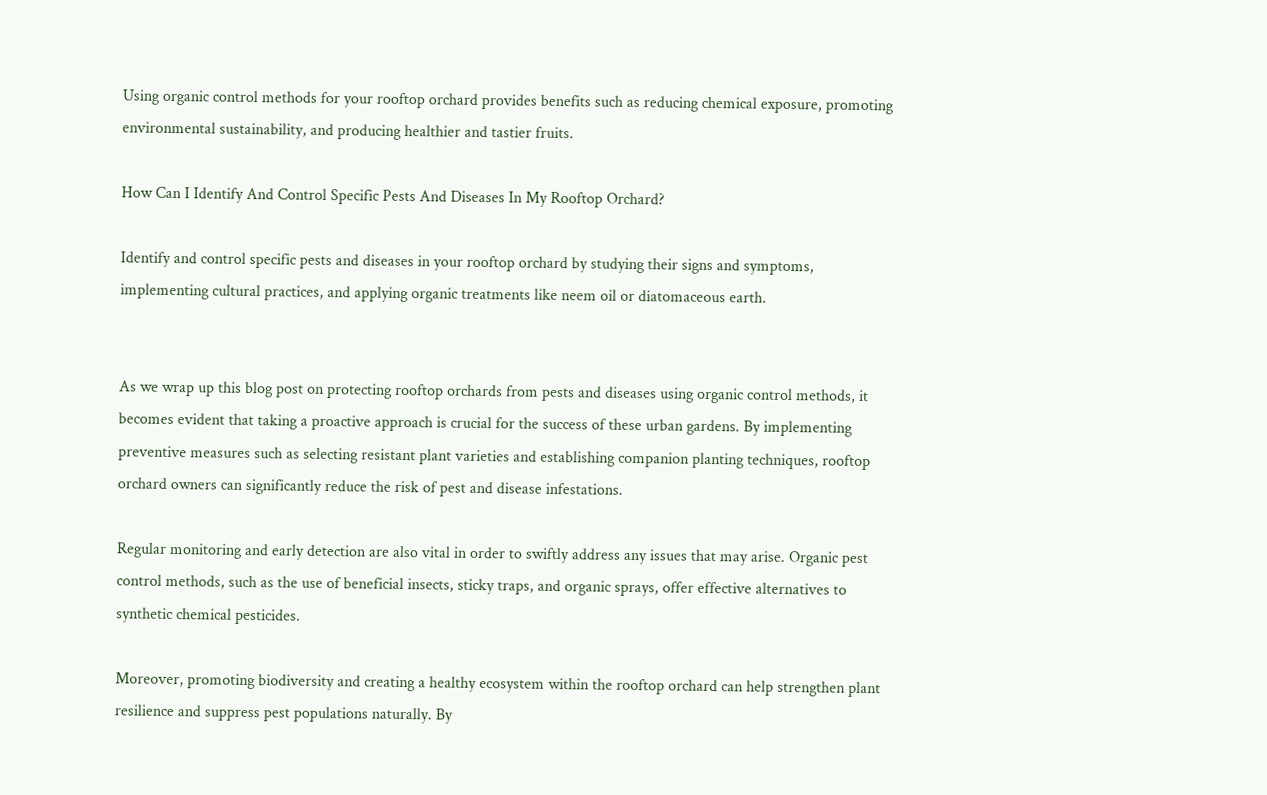Using organic control methods for your rooftop orchard provides benefits such as reducing chemical exposure, promoting environmental sustainability, and producing healthier and tastier fruits.

How Can I Identify And Control Specific Pests And Diseases In My Rooftop Orchard?

Identify and control specific pests and diseases in your rooftop orchard by studying their signs and symptoms, implementing cultural practices, and applying organic treatments like neem oil or diatomaceous earth.


As we wrap up this blog post on protecting rooftop orchards from pests and diseases using organic control methods, it becomes evident that taking a proactive approach is crucial for the success of these urban gardens. By implementing preventive measures such as selecting resistant plant varieties and establishing companion planting techniques, rooftop orchard owners can significantly reduce the risk of pest and disease infestations.

Regular monitoring and early detection are also vital in order to swiftly address any issues that may arise. Organic pest control methods, such as the use of beneficial insects, sticky traps, and organic sprays, offer effective alternatives to synthetic chemical pesticides.

Moreover, promoting biodiversity and creating a healthy ecosystem within the rooftop orchard can help strengthen plant resilience and suppress pest populations naturally. By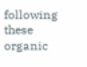following these organic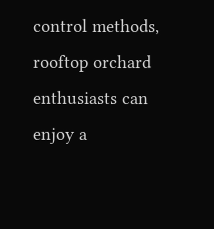control methods, rooftop orchard enthusiasts can enjoy a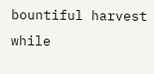bountiful harvest while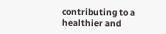contributing to a healthier and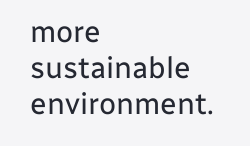more sustainable environment.